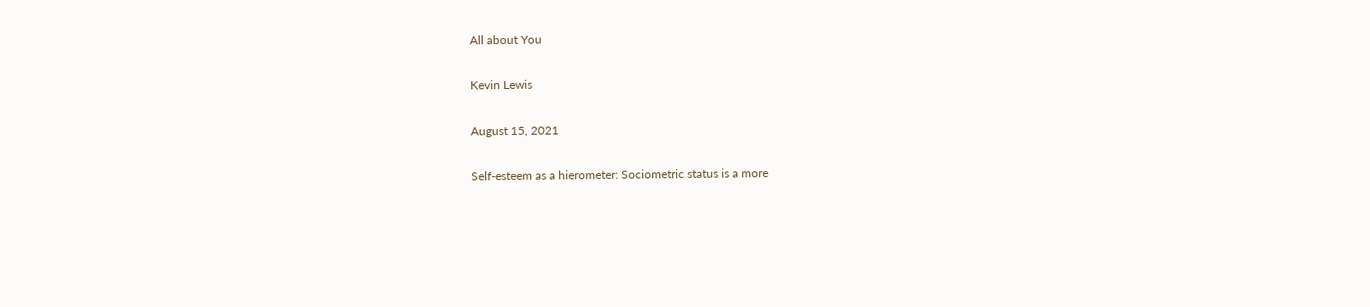All about You

Kevin Lewis

August 15, 2021

Self-esteem as a hierometer: Sociometric status is a more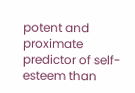potent and proximate predictor of self-esteem than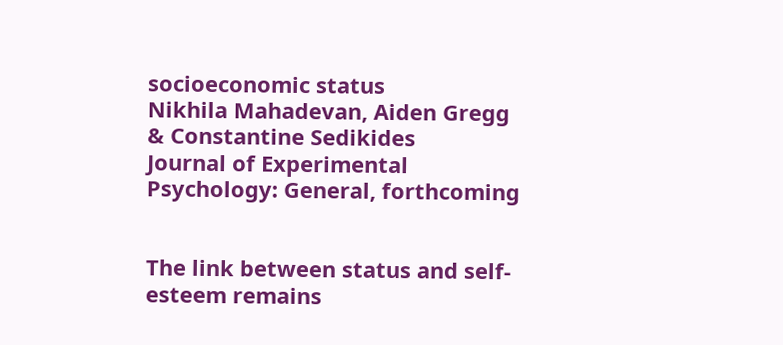socioeconomic status
Nikhila Mahadevan, Aiden Gregg & Constantine Sedikides
Journal of Experimental Psychology: General, forthcoming


The link between status and self-esteem remains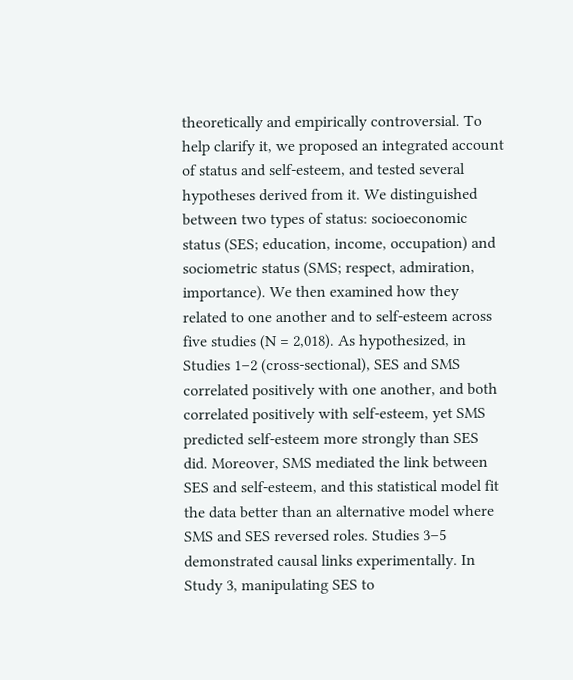theoretically and empirically controversial. To help clarify it, we proposed an integrated account of status and self-esteem, and tested several hypotheses derived from it. We distinguished between two types of status: socioeconomic status (SES; education, income, occupation) and sociometric status (SMS; respect, admiration, importance). We then examined how they related to one another and to self-esteem across five studies (N = 2,018). As hypothesized, in Studies 1–2 (cross-sectional), SES and SMS correlated positively with one another, and both correlated positively with self-esteem, yet SMS predicted self-esteem more strongly than SES did. Moreover, SMS mediated the link between SES and self-esteem, and this statistical model fit the data better than an alternative model where SMS and SES reversed roles. Studies 3–5 demonstrated causal links experimentally. In Study 3, manipulating SES to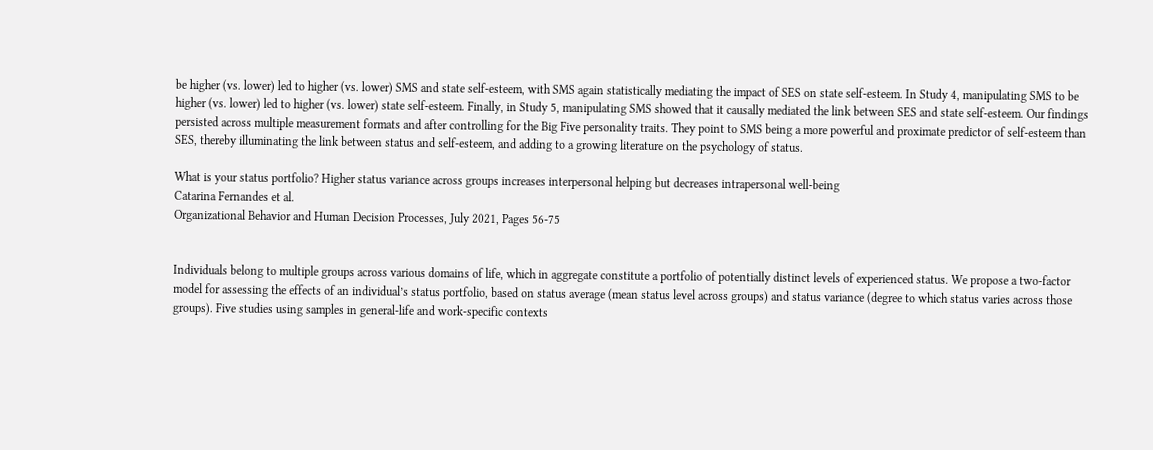be higher (vs. lower) led to higher (vs. lower) SMS and state self-esteem, with SMS again statistically mediating the impact of SES on state self-esteem. In Study 4, manipulating SMS to be higher (vs. lower) led to higher (vs. lower) state self-esteem. Finally, in Study 5, manipulating SMS showed that it causally mediated the link between SES and state self-esteem. Our findings persisted across multiple measurement formats and after controlling for the Big Five personality traits. They point to SMS being a more powerful and proximate predictor of self-esteem than SES, thereby illuminating the link between status and self-esteem, and adding to a growing literature on the psychology of status.

What is your status portfolio? Higher status variance across groups increases interpersonal helping but decreases intrapersonal well-being
Catarina Fernandes et al.
Organizational Behavior and Human Decision Processes, July 2021, Pages 56-75


Individuals belong to multiple groups across various domains of life, which in aggregate constitute a portfolio of potentially distinct levels of experienced status. We propose a two-factor model for assessing the effects of an individual’s status portfolio, based on status average (mean status level across groups) and status variance (degree to which status varies across those groups). Five studies using samples in general-life and work-specific contexts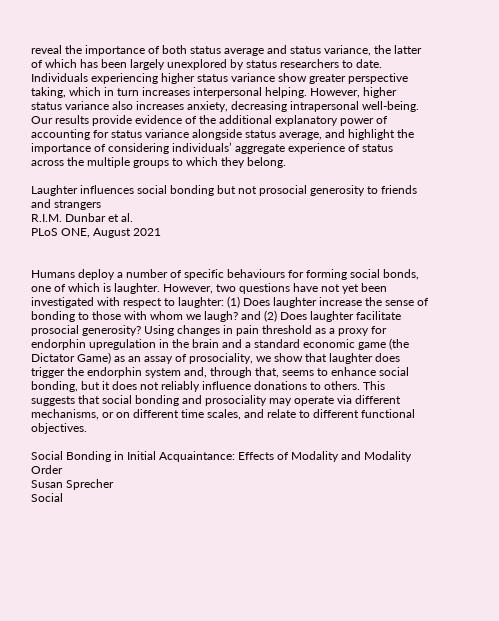reveal the importance of both status average and status variance, the latter of which has been largely unexplored by status researchers to date. Individuals experiencing higher status variance show greater perspective taking, which in turn increases interpersonal helping. However, higher status variance also increases anxiety, decreasing intrapersonal well-being. Our results provide evidence of the additional explanatory power of accounting for status variance alongside status average, and highlight the importance of considering individuals’ aggregate experience of status across the multiple groups to which they belong.

Laughter influences social bonding but not prosocial generosity to friends and strangers
R.I.M. Dunbar et al.
PLoS ONE, August 2021


Humans deploy a number of specific behaviours for forming social bonds, one of which is laughter. However, two questions have not yet been investigated with respect to laughter: (1) Does laughter increase the sense of bonding to those with whom we laugh? and (2) Does laughter facilitate prosocial generosity? Using changes in pain threshold as a proxy for endorphin upregulation in the brain and a standard economic game (the Dictator Game) as an assay of prosociality, we show that laughter does trigger the endorphin system and, through that, seems to enhance social bonding, but it does not reliably influence donations to others. This suggests that social bonding and prosociality may operate via different mechanisms, or on different time scales, and relate to different functional objectives.

Social Bonding in Initial Acquaintance: Effects of Modality and Modality Order
Susan Sprecher
Social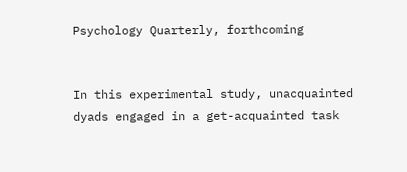Psychology Quarterly, forthcoming


In this experimental study, unacquainted dyads engaged in a get-acquainted task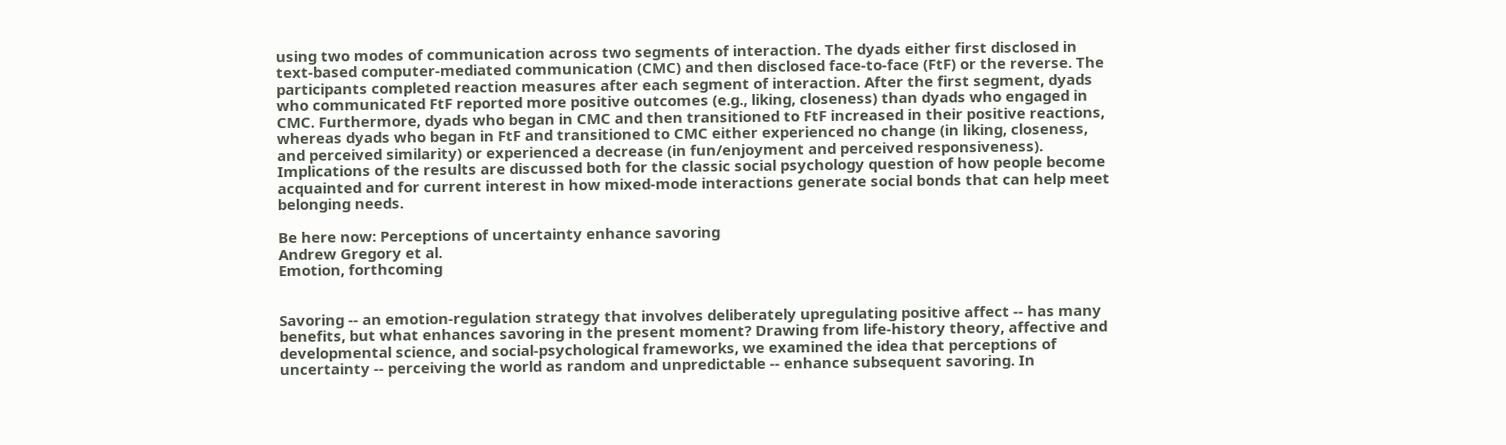using two modes of communication across two segments of interaction. The dyads either first disclosed in text-based computer-mediated communication (CMC) and then disclosed face-to-face (FtF) or the reverse. The participants completed reaction measures after each segment of interaction. After the first segment, dyads who communicated FtF reported more positive outcomes (e.g., liking, closeness) than dyads who engaged in CMC. Furthermore, dyads who began in CMC and then transitioned to FtF increased in their positive reactions, whereas dyads who began in FtF and transitioned to CMC either experienced no change (in liking, closeness, and perceived similarity) or experienced a decrease (in fun/enjoyment and perceived responsiveness). Implications of the results are discussed both for the classic social psychology question of how people become acquainted and for current interest in how mixed-mode interactions generate social bonds that can help meet belonging needs.

Be here now: Perceptions of uncertainty enhance savoring
Andrew Gregory et al.
Emotion, forthcoming


Savoring -- an emotion-regulation strategy that involves deliberately upregulating positive affect -- has many benefits, but what enhances savoring in the present moment? Drawing from life-history theory, affective and developmental science, and social-psychological frameworks, we examined the idea that perceptions of uncertainty -- perceiving the world as random and unpredictable -- enhance subsequent savoring. In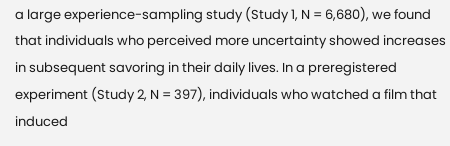a large experience-sampling study (Study 1, N = 6,680), we found that individuals who perceived more uncertainty showed increases in subsequent savoring in their daily lives. In a preregistered experiment (Study 2, N = 397), individuals who watched a film that induced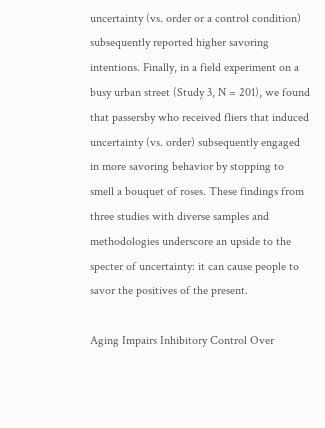uncertainty (vs. order or a control condition) subsequently reported higher savoring intentions. Finally, in a field experiment on a busy urban street (Study 3, N = 201), we found that passersby who received fliers that induced uncertainty (vs. order) subsequently engaged in more savoring behavior by stopping to smell a bouquet of roses. These findings from three studies with diverse samples and methodologies underscore an upside to the specter of uncertainty: it can cause people to savor the positives of the present.

Aging Impairs Inhibitory Control Over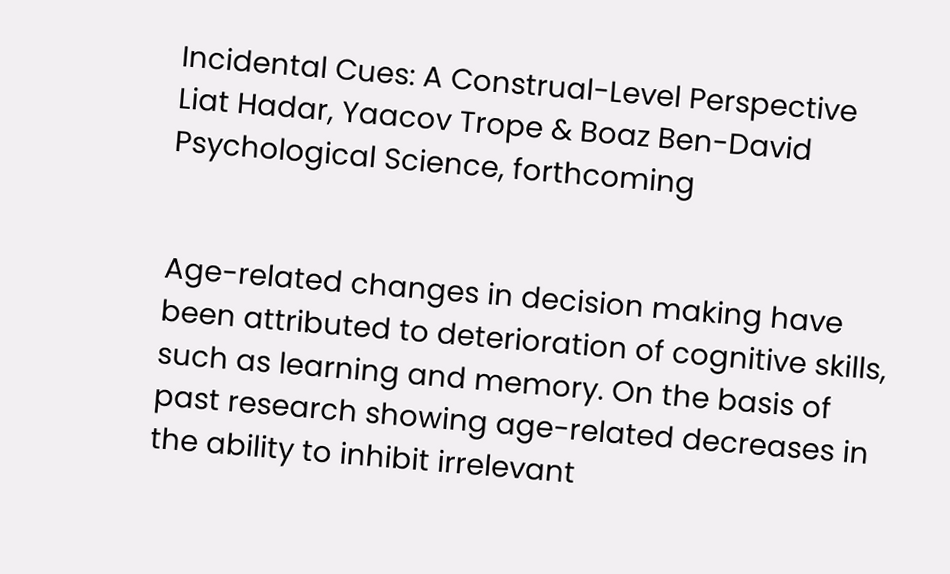Incidental Cues: A Construal-Level Perspective
Liat Hadar, Yaacov Trope & Boaz Ben-David
Psychological Science, forthcoming


Age-related changes in decision making have been attributed to deterioration of cognitive skills, such as learning and memory. On the basis of past research showing age-related decreases in the ability to inhibit irrelevant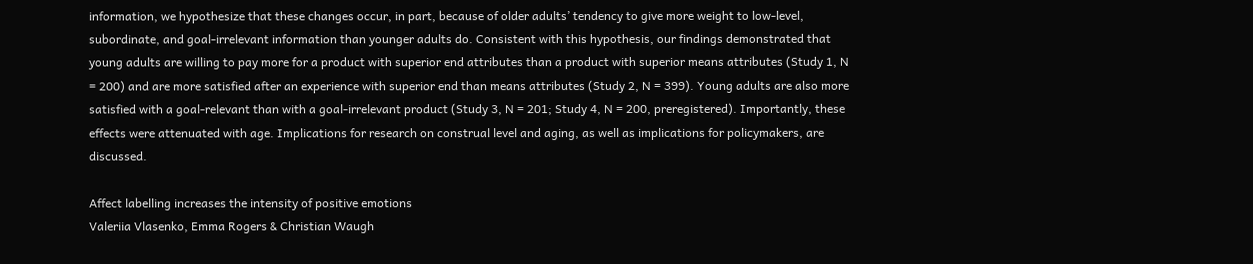information, we hypothesize that these changes occur, in part, because of older adults’ tendency to give more weight to low-level, subordinate, and goal-irrelevant information than younger adults do. Consistent with this hypothesis, our findings demonstrated that young adults are willing to pay more for a product with superior end attributes than a product with superior means attributes (Study 1, N = 200) and are more satisfied after an experience with superior end than means attributes (Study 2, N = 399). Young adults are also more satisfied with a goal-relevant than with a goal-irrelevant product (Study 3, N = 201; Study 4, N = 200, preregistered). Importantly, these effects were attenuated with age. Implications for research on construal level and aging, as well as implications for policymakers, are discussed.

Affect labelling increases the intensity of positive emotions
Valeriia Vlasenko, Emma Rogers & Christian Waugh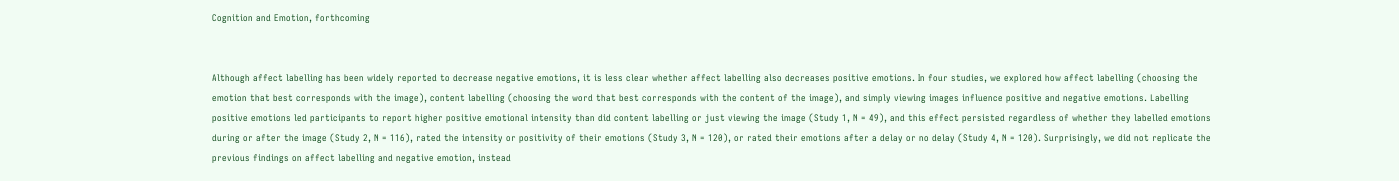Cognition and Emotion, forthcoming


Although affect labelling has been widely reported to decrease negative emotions, it is less clear whether affect labelling also decreases positive emotions. In four studies, we explored how affect labelling (choosing the emotion that best corresponds with the image), content labelling (choosing the word that best corresponds with the content of the image), and simply viewing images influence positive and negative emotions. Labelling positive emotions led participants to report higher positive emotional intensity than did content labelling or just viewing the image (Study 1, N = 49), and this effect persisted regardless of whether they labelled emotions during or after the image (Study 2, N = 116), rated the intensity or positivity of their emotions (Study 3, N = 120), or rated their emotions after a delay or no delay (Study 4, N = 120). Surprisingly, we did not replicate the previous findings on affect labelling and negative emotion, instead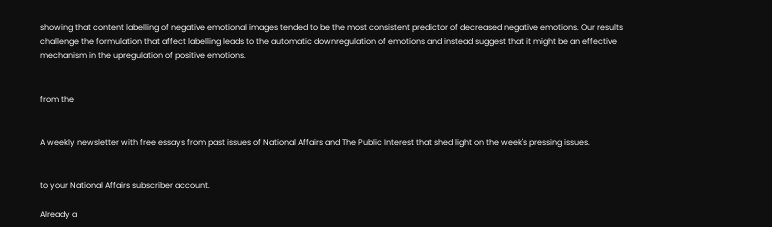showing that content labelling of negative emotional images tended to be the most consistent predictor of decreased negative emotions. Our results challenge the formulation that affect labelling leads to the automatic downregulation of emotions and instead suggest that it might be an effective mechanism in the upregulation of positive emotions.


from the


A weekly newsletter with free essays from past issues of National Affairs and The Public Interest that shed light on the week's pressing issues.


to your National Affairs subscriber account.

Already a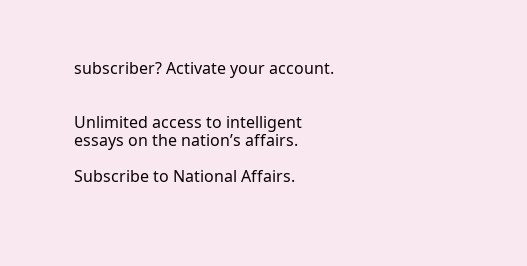subscriber? Activate your account.


Unlimited access to intelligent essays on the nation’s affairs.

Subscribe to National Affairs.